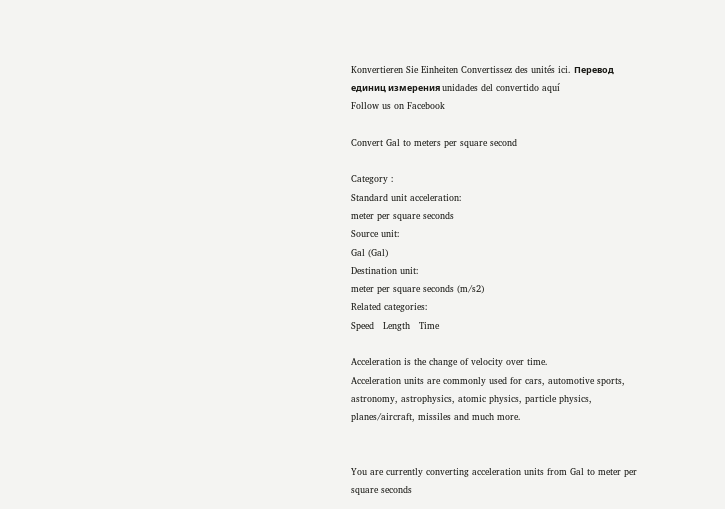Konvertieren Sie Einheiten Convertissez des unités ici. Перевод единиц измерения unidades del convertido aquí
Follow us on Facebook

Convert Gal to meters per square second

Category :
Standard unit acceleration:
meter per square seconds
Source unit:
Gal (Gal)
Destination unit:
meter per square seconds (m/s2)
Related categories:
Speed   Length   Time

Acceleration is the change of velocity over time.
Acceleration units are commonly used for cars, automotive sports, astronomy, astrophysics, atomic physics, particle physics, planes/aircraft, missiles and much more.


You are currently converting acceleration units from Gal to meter per square seconds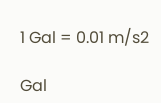1 Gal = 0.01 m/s2

Gal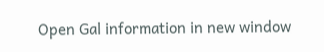Open Gal information in new window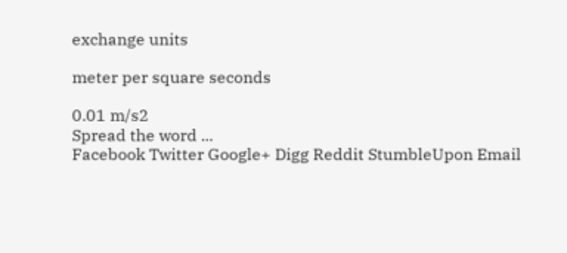exchange units

meter per square seconds

0.01 m/s2
Spread the word ...
Facebook Twitter Google+ Digg Reddit StumbleUpon Email